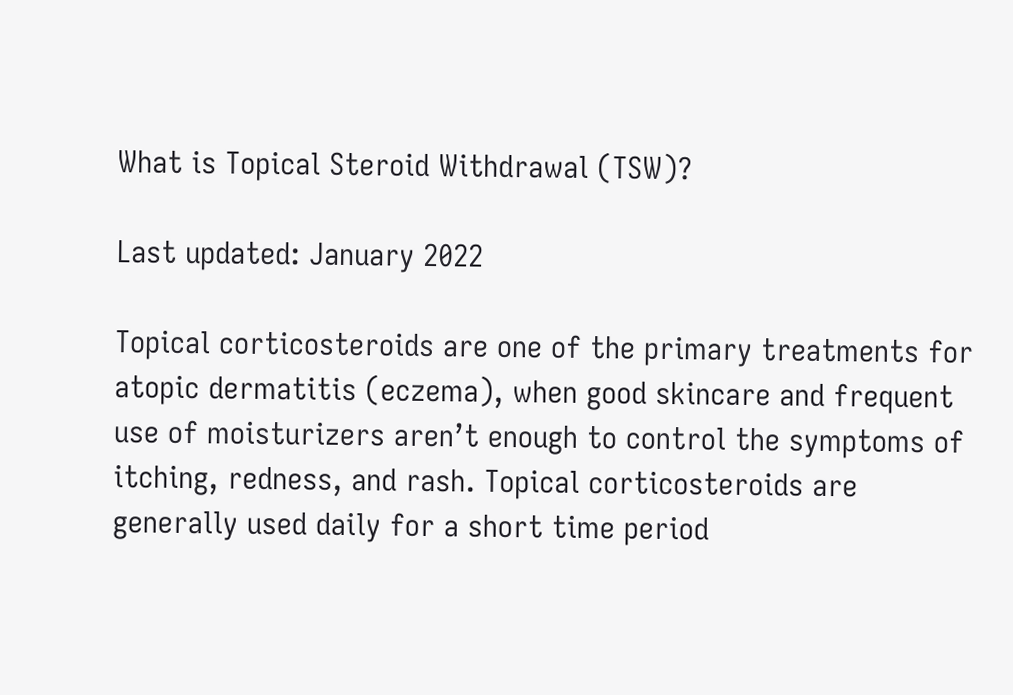What is Topical Steroid Withdrawal (TSW)?

Last updated: January 2022

Topical corticosteroids are one of the primary treatments for atopic dermatitis (eczema), when good skincare and frequent use of moisturizers aren’t enough to control the symptoms of itching, redness, and rash. Topical corticosteroids are generally used daily for a short time period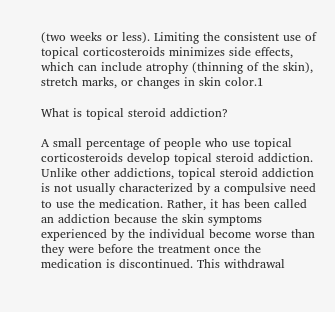(two weeks or less). Limiting the consistent use of topical corticosteroids minimizes side effects, which can include atrophy (thinning of the skin), stretch marks, or changes in skin color.1

What is topical steroid addiction?

A small percentage of people who use topical corticosteroids develop topical steroid addiction. Unlike other addictions, topical steroid addiction is not usually characterized by a compulsive need to use the medication. Rather, it has been called an addiction because the skin symptoms experienced by the individual become worse than they were before the treatment once the medication is discontinued. This withdrawal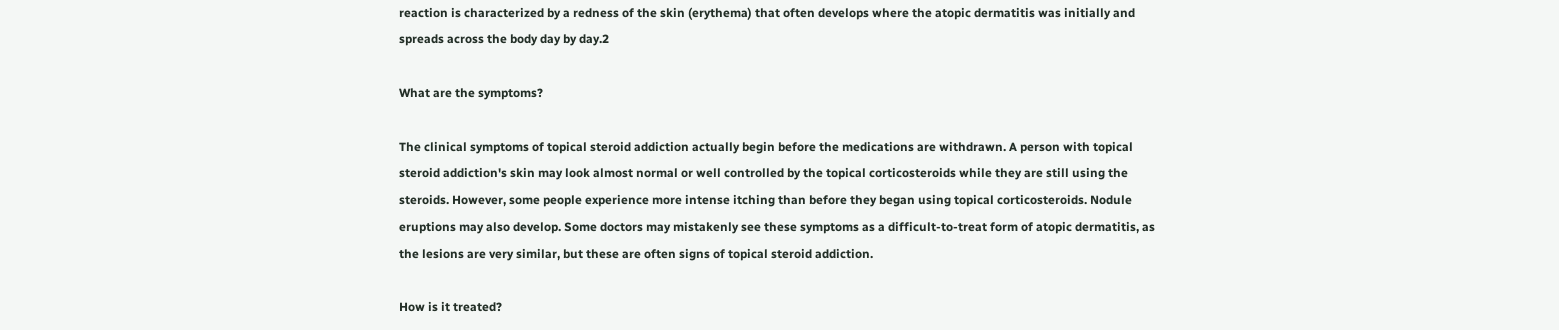reaction is characterized by a redness of the skin (erythema) that often develops where the atopic dermatitis was initially and spreads across the body day by day.2

What are the symptoms?

The clinical symptoms of topical steroid addiction actually begin before the medications are withdrawn. A person with topical steroid addiction's skin may look almost normal or well controlled by the topical corticosteroids while they are still using the steroids. However, some people experience more intense itching than before they began using topical corticosteroids. Nodule eruptions may also develop. Some doctors may mistakenly see these symptoms as a difficult-to-treat form of atopic dermatitis, as the lesions are very similar, but these are often signs of topical steroid addiction.

How is it treated?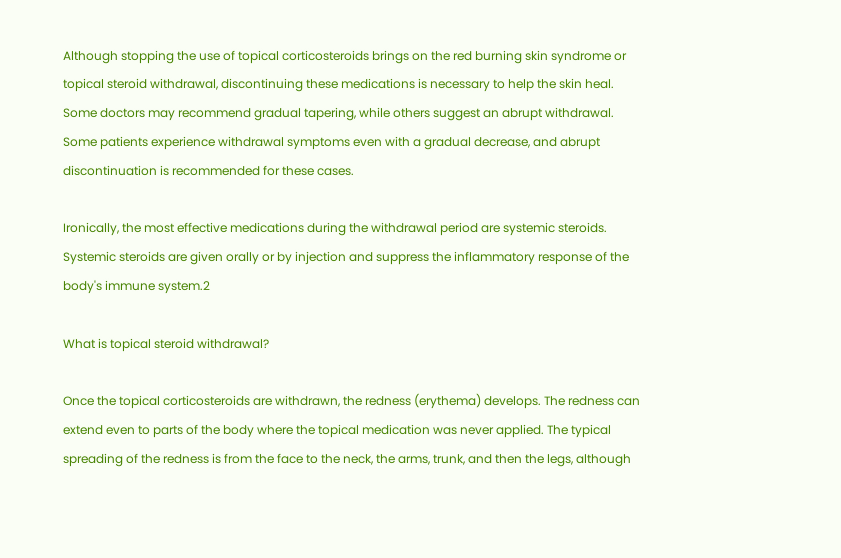Although stopping the use of topical corticosteroids brings on the red burning skin syndrome or topical steroid withdrawal, discontinuing these medications is necessary to help the skin heal. Some doctors may recommend gradual tapering, while others suggest an abrupt withdrawal. Some patients experience withdrawal symptoms even with a gradual decrease, and abrupt discontinuation is recommended for these cases.

Ironically, the most effective medications during the withdrawal period are systemic steroids. Systemic steroids are given orally or by injection and suppress the inflammatory response of the body's immune system.2

What is topical steroid withdrawal?

Once the topical corticosteroids are withdrawn, the redness (erythema) develops. The redness can extend even to parts of the body where the topical medication was never applied. The typical spreading of the redness is from the face to the neck, the arms, trunk, and then the legs, although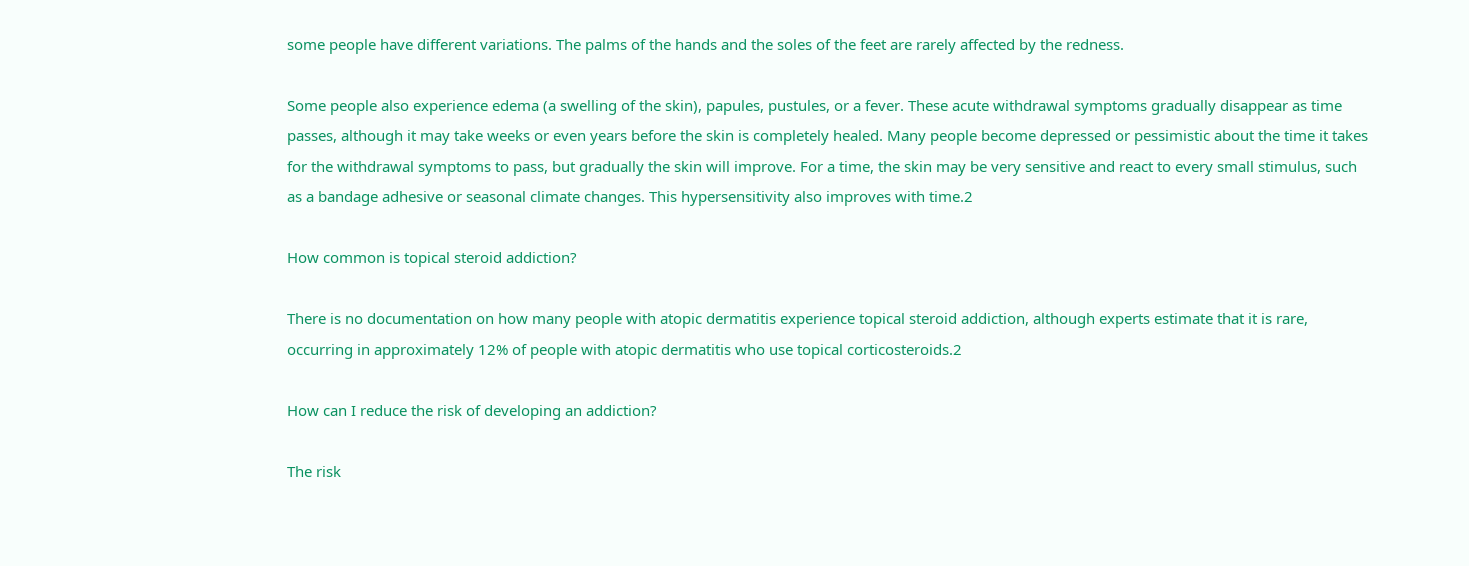some people have different variations. The palms of the hands and the soles of the feet are rarely affected by the redness.

Some people also experience edema (a swelling of the skin), papules, pustules, or a fever. These acute withdrawal symptoms gradually disappear as time passes, although it may take weeks or even years before the skin is completely healed. Many people become depressed or pessimistic about the time it takes for the withdrawal symptoms to pass, but gradually the skin will improve. For a time, the skin may be very sensitive and react to every small stimulus, such as a bandage adhesive or seasonal climate changes. This hypersensitivity also improves with time.2

How common is topical steroid addiction?

There is no documentation on how many people with atopic dermatitis experience topical steroid addiction, although experts estimate that it is rare, occurring in approximately 12% of people with atopic dermatitis who use topical corticosteroids.2

How can I reduce the risk of developing an addiction?

The risk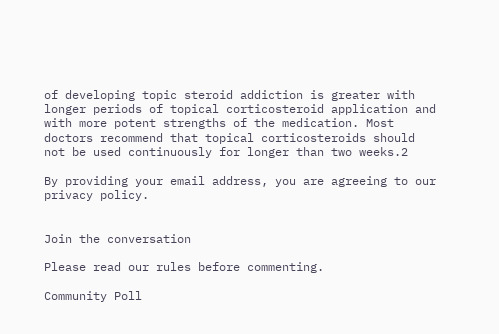of developing topic steroid addiction is greater with longer periods of topical corticosteroid application and with more potent strengths of the medication. Most doctors recommend that topical corticosteroids should not be used continuously for longer than two weeks.2

By providing your email address, you are agreeing to our privacy policy.


Join the conversation

Please read our rules before commenting.

Community Poll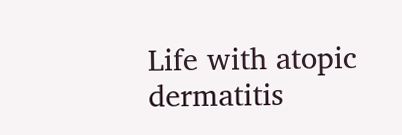Life with atopic dermatitis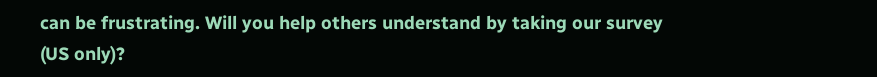can be frustrating. Will you help others understand by taking our survey (US only)?